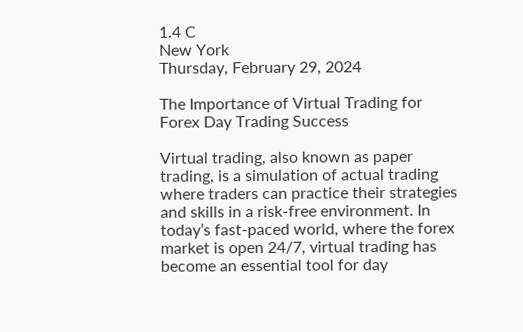1.4 C
New York
Thursday, February 29, 2024

The Importance of Virtual Trading for Forex Day Trading Success

Virtual trading, also known as paper trading, is a simulation of actual trading where traders can practice their strategies and skills in a risk-free environment. In today’s fast-paced world, where the forex market is open 24/7, virtual trading has become an essential tool for day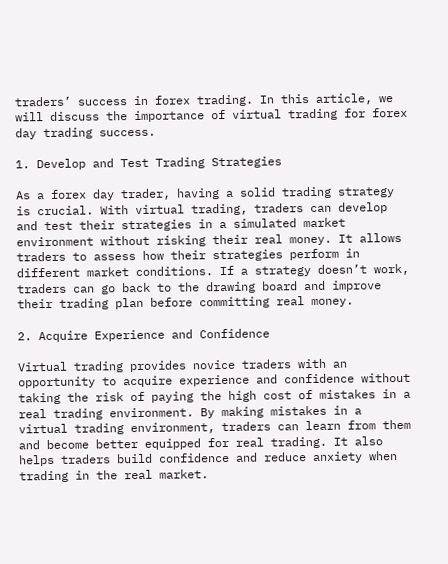traders’ success in forex trading. In this article, we will discuss the importance of virtual trading for forex day trading success.

1. Develop and Test Trading Strategies

As a forex day trader, having a solid trading strategy is crucial. With virtual trading, traders can develop and test their strategies in a simulated market environment without risking their real money. It allows traders to assess how their strategies perform in different market conditions. If a strategy doesn’t work, traders can go back to the drawing board and improve their trading plan before committing real money.

2. Acquire Experience and Confidence

Virtual trading provides novice traders with an opportunity to acquire experience and confidence without taking the risk of paying the high cost of mistakes in a real trading environment. By making mistakes in a virtual trading environment, traders can learn from them and become better equipped for real trading. It also helps traders build confidence and reduce anxiety when trading in the real market.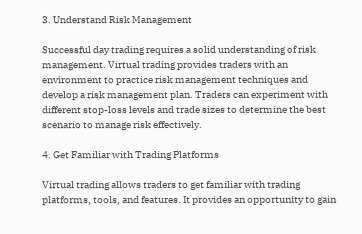3. Understand Risk Management

Successful day trading requires a solid understanding of risk management. Virtual trading provides traders with an environment to practice risk management techniques and develop a risk management plan. Traders can experiment with different stop-loss levels and trade sizes to determine the best scenario to manage risk effectively.

4. Get Familiar with Trading Platforms

Virtual trading allows traders to get familiar with trading platforms, tools, and features. It provides an opportunity to gain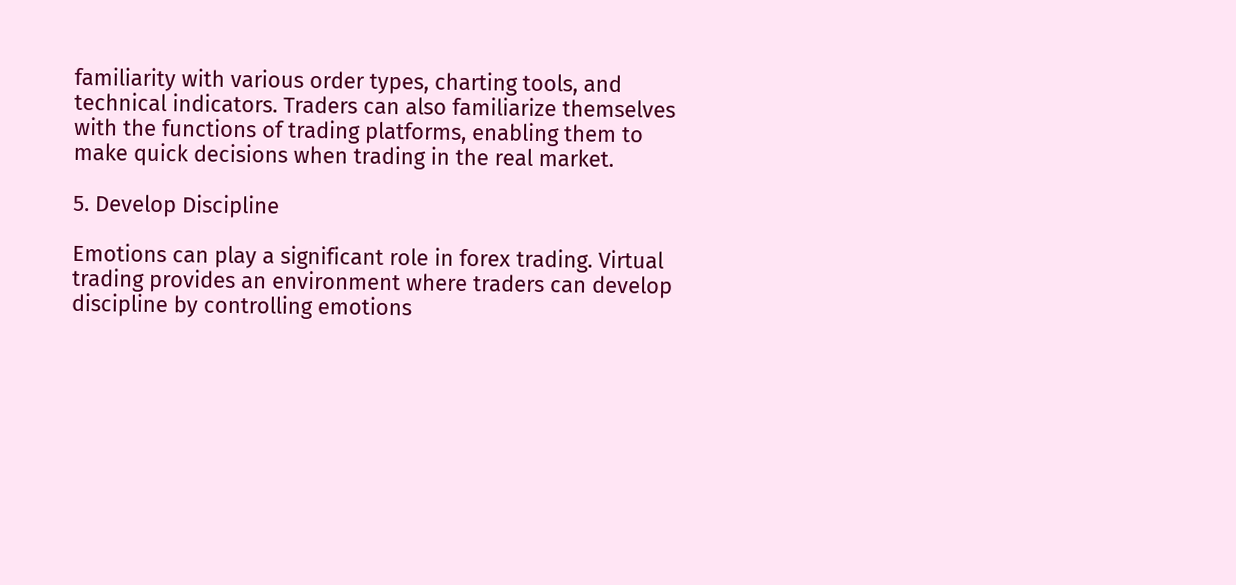familiarity with various order types, charting tools, and technical indicators. Traders can also familiarize themselves with the functions of trading platforms, enabling them to make quick decisions when trading in the real market.

5. Develop Discipline

Emotions can play a significant role in forex trading. Virtual trading provides an environment where traders can develop discipline by controlling emotions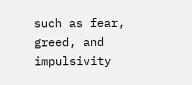such as fear, greed, and impulsivity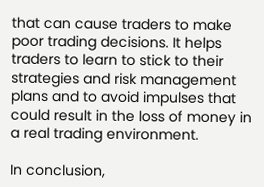that can cause traders to make poor trading decisions. It helps traders to learn to stick to their strategies and risk management plans and to avoid impulses that could result in the loss of money in a real trading environment.

In conclusion,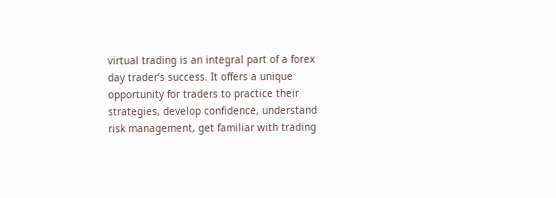virtual trading is an integral part of a forex day trader’s success. It offers a unique opportunity for traders to practice their strategies, develop confidence, understand risk management, get familiar with trading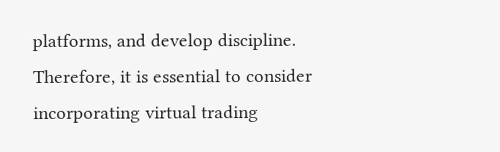platforms, and develop discipline. Therefore, it is essential to consider incorporating virtual trading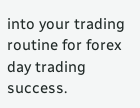into your trading routine for forex day trading success.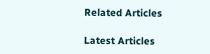Related Articles

Latest Articles